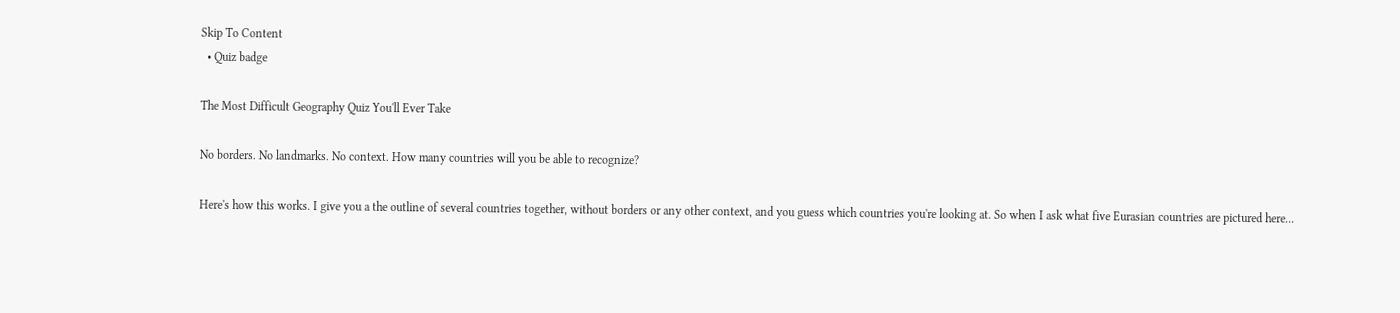Skip To Content
  • Quiz badge

The Most Difficult Geography Quiz You'll Ever Take

No borders. No landmarks. No context. How many countries will you be able to recognize?

Here's how this works. I give you a the outline of several countries together, without borders or any other context, and you guess which countries you're looking at. So when I ask what five Eurasian countries are pictured here...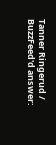Tanner Ringerud / BuzzFeed'd answer: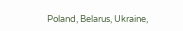Poland, Belarus, Ukraine,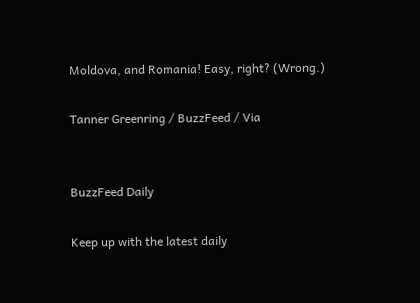Moldova, and Romania! Easy, right? (Wrong.)

Tanner Greenring / BuzzFeed / Via


BuzzFeed Daily

Keep up with the latest daily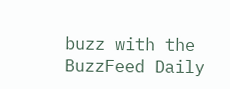buzz with the BuzzFeed Daily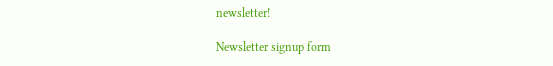newsletter!

Newsletter signup form